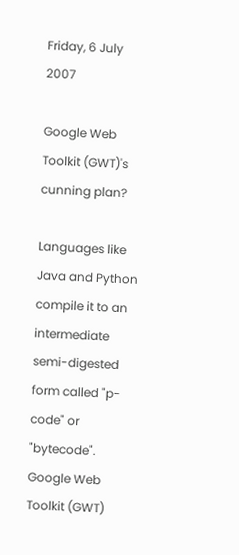Friday, 6 July 2007

Google Web Toolkit (GWT)'s cunning plan?

Languages like Java and Python compile it to an intermediate semi-digested form called "p-code" or "bytecode". Google Web Toolkit (GWT)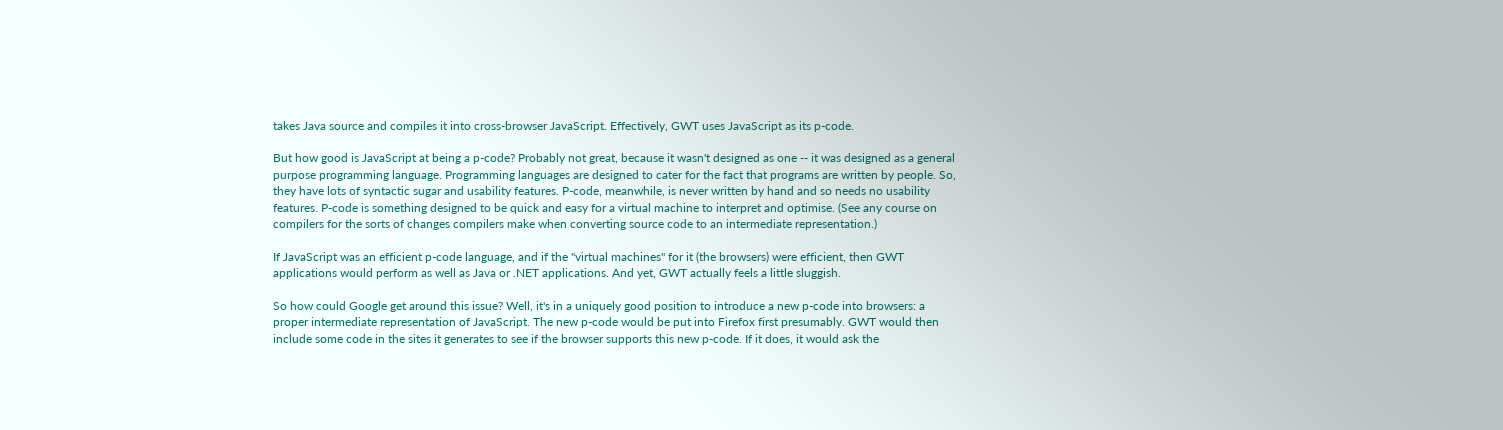takes Java source and compiles it into cross-browser JavaScript. Effectively, GWT uses JavaScript as its p-code.

But how good is JavaScript at being a p-code? Probably not great, because it wasn't designed as one -- it was designed as a general purpose programming language. Programming languages are designed to cater for the fact that programs are written by people. So, they have lots of syntactic sugar and usability features. P-code, meanwhile, is never written by hand and so needs no usability features. P-code is something designed to be quick and easy for a virtual machine to interpret and optimise. (See any course on compilers for the sorts of changes compilers make when converting source code to an intermediate representation.)

If JavaScript was an efficient p-code language, and if the "virtual machines" for it (the browsers) were efficient, then GWT applications would perform as well as Java or .NET applications. And yet, GWT actually feels a little sluggish.

So how could Google get around this issue? Well, it's in a uniquely good position to introduce a new p-code into browsers: a proper intermediate representation of JavaScript. The new p-code would be put into Firefox first presumably. GWT would then include some code in the sites it generates to see if the browser supports this new p-code. If it does, it would ask the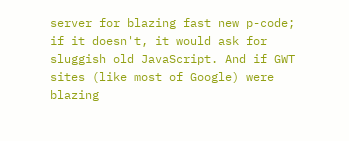server for blazing fast new p-code; if it doesn't, it would ask for sluggish old JavaScript. And if GWT sites (like most of Google) were blazing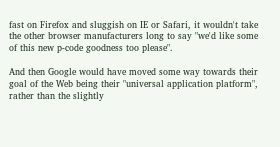fast on Firefox and sluggish on IE or Safari, it wouldn't take the other browser manufacturers long to say "we'd like some of this new p-code goodness too please".

And then Google would have moved some way towards their goal of the Web being their "universal application platform", rather than the slightly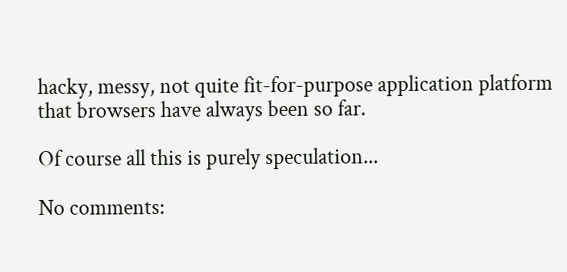hacky, messy, not quite fit-for-purpose application platform that browsers have always been so far.

Of course all this is purely speculation...

No comments: